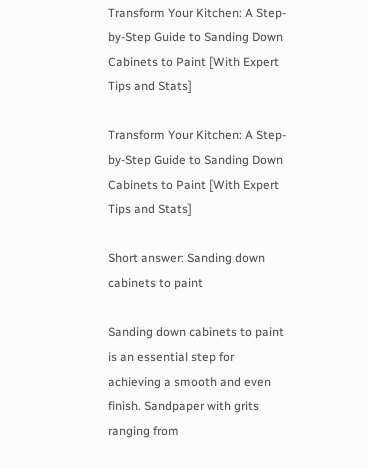Transform Your Kitchen: A Step-by-Step Guide to Sanding Down Cabinets to Paint [With Expert Tips and Stats]

Transform Your Kitchen: A Step-by-Step Guide to Sanding Down Cabinets to Paint [With Expert Tips and Stats]

Short answer: Sanding down cabinets to paint

Sanding down cabinets to paint is an essential step for achieving a smooth and even finish. Sandpaper with grits ranging from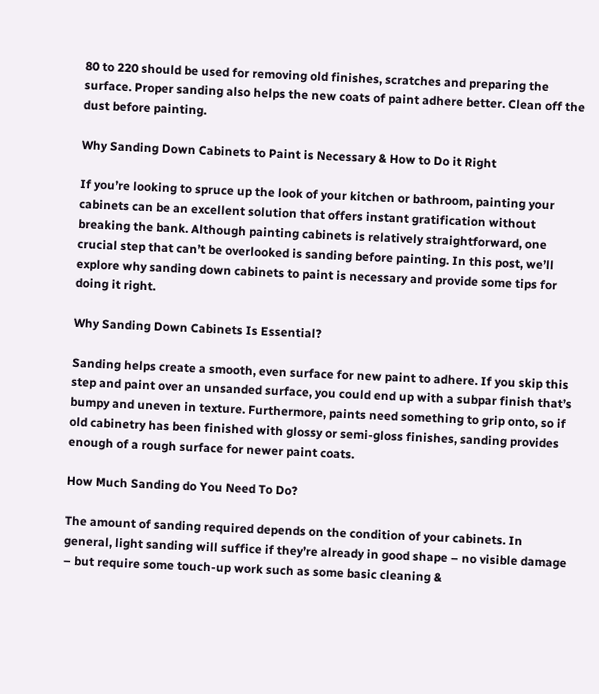80 to 220 should be used for removing old finishes, scratches and preparing the surface. Proper sanding also helps the new coats of paint adhere better. Clean off the dust before painting.

Why Sanding Down Cabinets to Paint is Necessary & How to Do it Right

If you’re looking to spruce up the look of your kitchen or bathroom, painting your cabinets can be an excellent solution that offers instant gratification without breaking the bank. Although painting cabinets is relatively straightforward, one crucial step that can’t be overlooked is sanding before painting. In this post, we’ll explore why sanding down cabinets to paint is necessary and provide some tips for doing it right.

Why Sanding Down Cabinets Is Essential?

Sanding helps create a smooth, even surface for new paint to adhere. If you skip this step and paint over an unsanded surface, you could end up with a subpar finish that’s bumpy and uneven in texture. Furthermore, paints need something to grip onto, so if old cabinetry has been finished with glossy or semi-gloss finishes, sanding provides enough of a rough surface for newer paint coats.

How Much Sanding do You Need To Do?

The amount of sanding required depends on the condition of your cabinets. In general, light sanding will suffice if they’re already in good shape – no visible damage – but require some touch-up work such as some basic cleaning &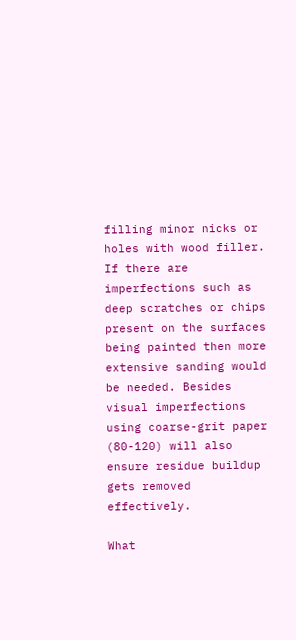filling minor nicks or holes with wood filler. If there are imperfections such as deep scratches or chips present on the surfaces being painted then more extensive sanding would be needed. Besides visual imperfections using coarse-grit paper (80-120) will also ensure residue buildup gets removed effectively.

What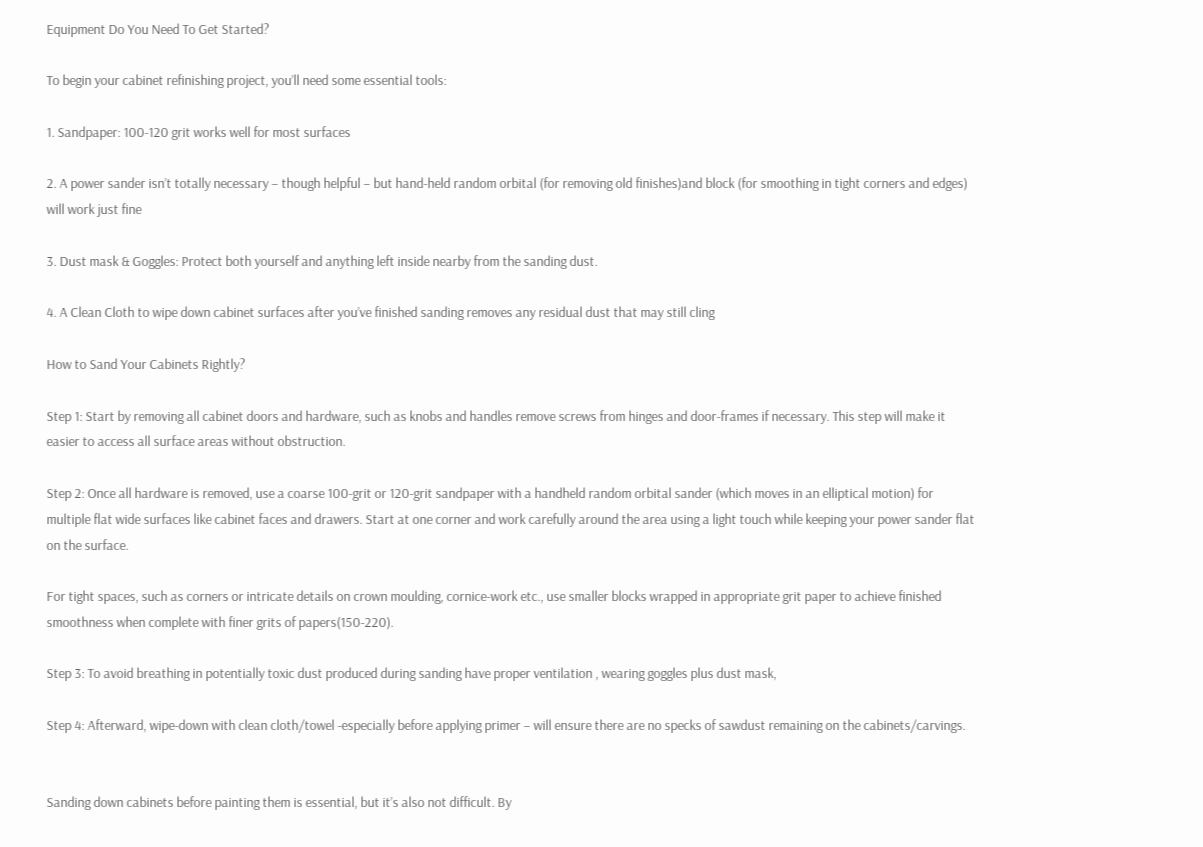Equipment Do You Need To Get Started?

To begin your cabinet refinishing project, you’ll need some essential tools:

1. Sandpaper: 100-120 grit works well for most surfaces

2. A power sander isn’t totally necessary – though helpful – but hand-held random orbital (for removing old finishes)and block (for smoothing in tight corners and edges) will work just fine

3. Dust mask & Goggles: Protect both yourself and anything left inside nearby from the sanding dust.

4. A Clean Cloth to wipe down cabinet surfaces after you’ve finished sanding removes any residual dust that may still cling

How to Sand Your Cabinets Rightly?

Step 1: Start by removing all cabinet doors and hardware, such as knobs and handles remove screws from hinges and door-frames if necessary. This step will make it easier to access all surface areas without obstruction.

Step 2: Once all hardware is removed, use a coarse 100-grit or 120-grit sandpaper with a handheld random orbital sander (which moves in an elliptical motion) for multiple flat wide surfaces like cabinet faces and drawers. Start at one corner and work carefully around the area using a light touch while keeping your power sander flat on the surface.

For tight spaces, such as corners or intricate details on crown moulding, cornice-work etc., use smaller blocks wrapped in appropriate grit paper to achieve finished smoothness when complete with finer grits of papers(150-220).

Step 3: To avoid breathing in potentially toxic dust produced during sanding have proper ventilation , wearing goggles plus dust mask,

Step 4: Afterward, wipe-down with clean cloth/towel -especially before applying primer – will ensure there are no specks of sawdust remaining on the cabinets/carvings.


Sanding down cabinets before painting them is essential, but it’s also not difficult. By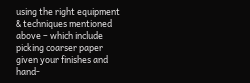using the right equipment & techniques mentioned above – which include picking coarser paper given your finishes and hand-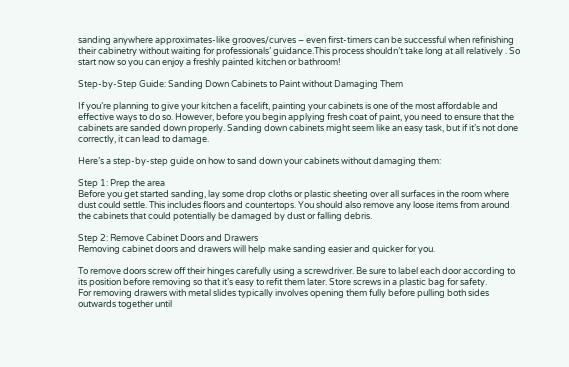sanding anywhere approximates-like grooves/curves – even first-timers can be successful when refinishing their cabinetry without waiting for professionals’ guidance.This process shouldn’t take long at all relatively . So start now so you can enjoy a freshly painted kitchen or bathroom!

Step-by-Step Guide: Sanding Down Cabinets to Paint without Damaging Them

If you’re planning to give your kitchen a facelift, painting your cabinets is one of the most affordable and effective ways to do so. However, before you begin applying fresh coat of paint, you need to ensure that the cabinets are sanded down properly. Sanding down cabinets might seem like an easy task, but if it’s not done correctly, it can lead to damage.

Here’s a step-by-step guide on how to sand down your cabinets without damaging them:

Step 1: Prep the area
Before you get started sanding, lay some drop cloths or plastic sheeting over all surfaces in the room where dust could settle. This includes floors and countertops. You should also remove any loose items from around the cabinets that could potentially be damaged by dust or falling debris.

Step 2: Remove Cabinet Doors and Drawers
Removing cabinet doors and drawers will help make sanding easier and quicker for you.

To remove doors screw off their hinges carefully using a screwdriver. Be sure to label each door according to its position before removing so that it’s easy to refit them later. Store screws in a plastic bag for safety.
For removing drawers with metal slides typically involves opening them fully before pulling both sides outwards together until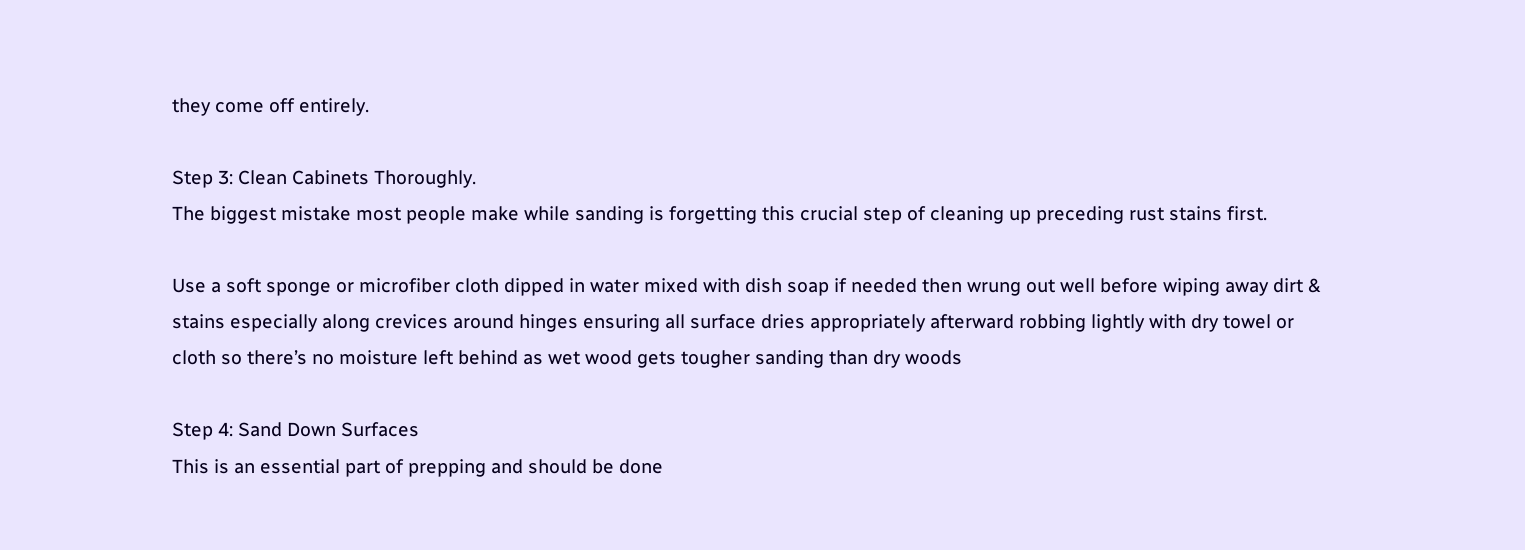they come off entirely.

Step 3: Clean Cabinets Thoroughly.
The biggest mistake most people make while sanding is forgetting this crucial step of cleaning up preceding rust stains first.

Use a soft sponge or microfiber cloth dipped in water mixed with dish soap if needed then wrung out well before wiping away dirt & stains especially along crevices around hinges ensuring all surface dries appropriately afterward robbing lightly with dry towel or cloth so there’s no moisture left behind as wet wood gets tougher sanding than dry woods

Step 4: Sand Down Surfaces
This is an essential part of prepping and should be done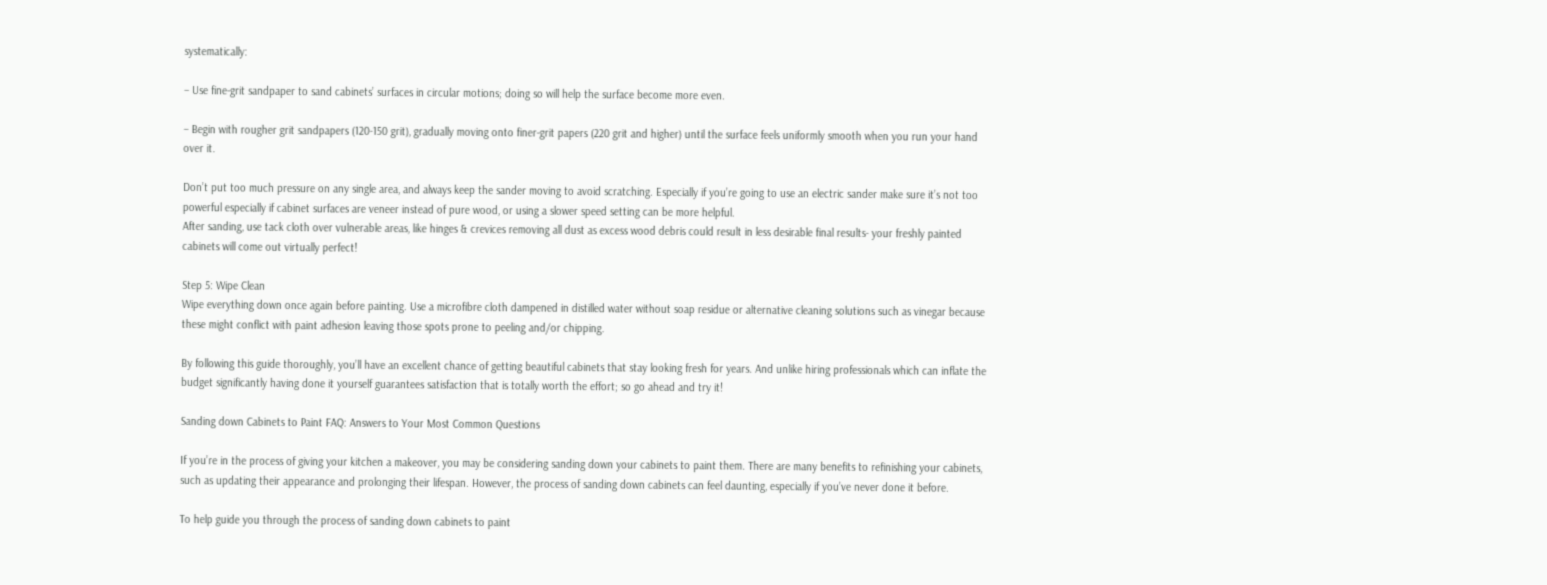systematically:

– Use fine-grit sandpaper to sand cabinets’ surfaces in circular motions; doing so will help the surface become more even.

– Begin with rougher grit sandpapers (120-150 grit), gradually moving onto finer-grit papers (220 grit and higher) until the surface feels uniformly smooth when you run your hand over it.

Don’t put too much pressure on any single area, and always keep the sander moving to avoid scratching. Especially if you’re going to use an electric sander make sure it’s not too powerful especially if cabinet surfaces are veneer instead of pure wood, or using a slower speed setting can be more helpful.
After sanding, use tack cloth over vulnerable areas, like hinges & crevices removing all dust as excess wood debris could result in less desirable final results- your freshly painted cabinets will come out virtually perfect!

Step 5: Wipe Clean
Wipe everything down once again before painting. Use a microfibre cloth dampened in distilled water without soap residue or alternative cleaning solutions such as vinegar because these might conflict with paint adhesion leaving those spots prone to peeling and/or chipping.

By following this guide thoroughly, you’ll have an excellent chance of getting beautiful cabinets that stay looking fresh for years. And unlike hiring professionals which can inflate the budget significantly having done it yourself guarantees satisfaction that is totally worth the effort; so go ahead and try it!

Sanding down Cabinets to Paint FAQ: Answers to Your Most Common Questions

If you’re in the process of giving your kitchen a makeover, you may be considering sanding down your cabinets to paint them. There are many benefits to refinishing your cabinets, such as updating their appearance and prolonging their lifespan. However, the process of sanding down cabinets can feel daunting, especially if you’ve never done it before.

To help guide you through the process of sanding down cabinets to paint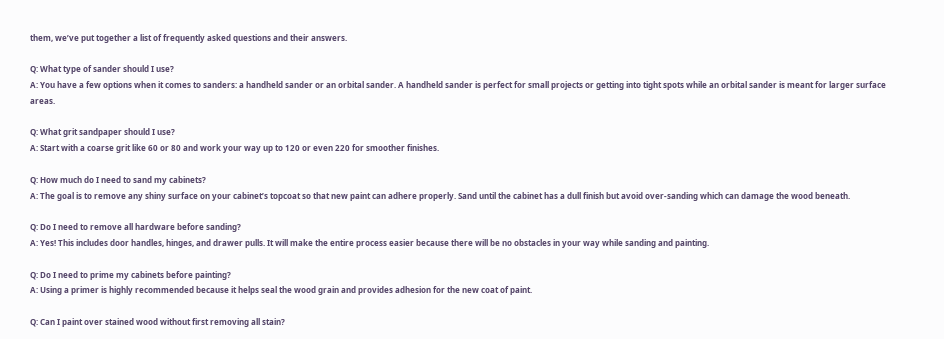them, we’ve put together a list of frequently asked questions and their answers.

Q: What type of sander should I use?
A: You have a few options when it comes to sanders: a handheld sander or an orbital sander. A handheld sander is perfect for small projects or getting into tight spots while an orbital sander is meant for larger surface areas.

Q: What grit sandpaper should I use?
A: Start with a coarse grit like 60 or 80 and work your way up to 120 or even 220 for smoother finishes.

Q: How much do I need to sand my cabinets?
A: The goal is to remove any shiny surface on your cabinet’s topcoat so that new paint can adhere properly. Sand until the cabinet has a dull finish but avoid over-sanding which can damage the wood beneath.

Q: Do I need to remove all hardware before sanding?
A: Yes! This includes door handles, hinges, and drawer pulls. It will make the entire process easier because there will be no obstacles in your way while sanding and painting.

Q: Do I need to prime my cabinets before painting?
A: Using a primer is highly recommended because it helps seal the wood grain and provides adhesion for the new coat of paint.

Q: Can I paint over stained wood without first removing all stain?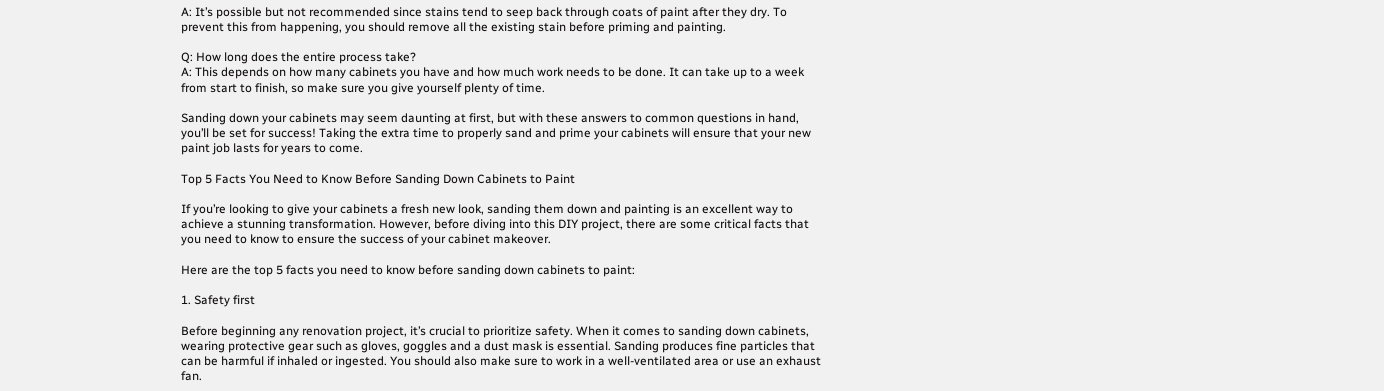A: It’s possible but not recommended since stains tend to seep back through coats of paint after they dry. To prevent this from happening, you should remove all the existing stain before priming and painting.

Q: How long does the entire process take?
A: This depends on how many cabinets you have and how much work needs to be done. It can take up to a week from start to finish, so make sure you give yourself plenty of time.

Sanding down your cabinets may seem daunting at first, but with these answers to common questions in hand, you’ll be set for success! Taking the extra time to properly sand and prime your cabinets will ensure that your new paint job lasts for years to come.

Top 5 Facts You Need to Know Before Sanding Down Cabinets to Paint

If you’re looking to give your cabinets a fresh new look, sanding them down and painting is an excellent way to achieve a stunning transformation. However, before diving into this DIY project, there are some critical facts that you need to know to ensure the success of your cabinet makeover.

Here are the top 5 facts you need to know before sanding down cabinets to paint:

1. Safety first

Before beginning any renovation project, it’s crucial to prioritize safety. When it comes to sanding down cabinets, wearing protective gear such as gloves, goggles and a dust mask is essential. Sanding produces fine particles that can be harmful if inhaled or ingested. You should also make sure to work in a well-ventilated area or use an exhaust fan.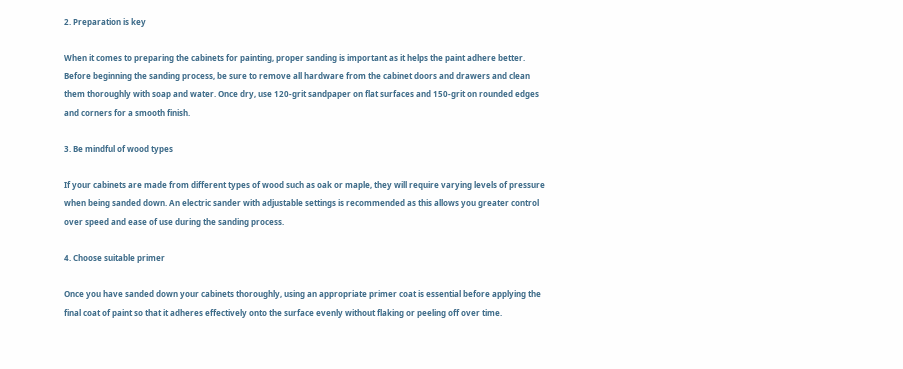2. Preparation is key

When it comes to preparing the cabinets for painting, proper sanding is important as it helps the paint adhere better. Before beginning the sanding process, be sure to remove all hardware from the cabinet doors and drawers and clean them thoroughly with soap and water. Once dry, use 120-grit sandpaper on flat surfaces and 150-grit on rounded edges and corners for a smooth finish.

3. Be mindful of wood types

If your cabinets are made from different types of wood such as oak or maple, they will require varying levels of pressure when being sanded down. An electric sander with adjustable settings is recommended as this allows you greater control over speed and ease of use during the sanding process.

4. Choose suitable primer

Once you have sanded down your cabinets thoroughly, using an appropriate primer coat is essential before applying the final coat of paint so that it adheres effectively onto the surface evenly without flaking or peeling off over time.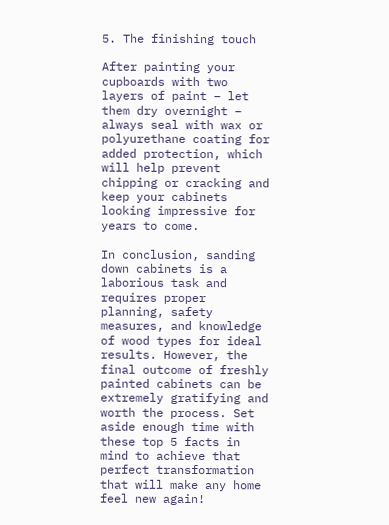5. The finishing touch

After painting your cupboards with two layers of paint – let them dry overnight – always seal with wax or polyurethane coating for added protection, which will help prevent chipping or cracking and keep your cabinets looking impressive for years to come.

In conclusion, sanding down cabinets is a laborious task and requires proper planning, safety measures, and knowledge of wood types for ideal results. However, the final outcome of freshly painted cabinets can be extremely gratifying and worth the process. Set aside enough time with these top 5 facts in mind to achieve that perfect transformation that will make any home feel new again!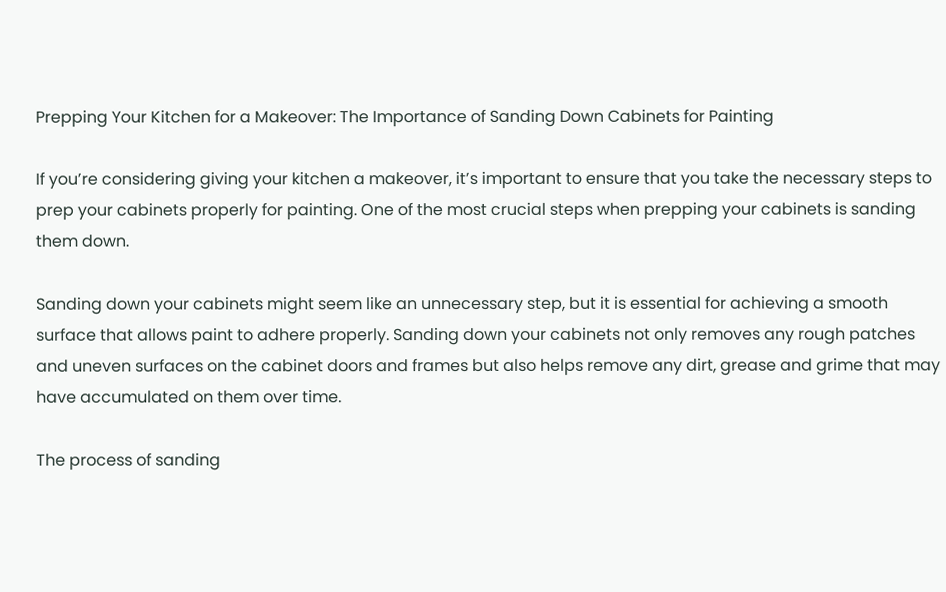Prepping Your Kitchen for a Makeover: The Importance of Sanding Down Cabinets for Painting

If you’re considering giving your kitchen a makeover, it’s important to ensure that you take the necessary steps to prep your cabinets properly for painting. One of the most crucial steps when prepping your cabinets is sanding them down.

Sanding down your cabinets might seem like an unnecessary step, but it is essential for achieving a smooth surface that allows paint to adhere properly. Sanding down your cabinets not only removes any rough patches and uneven surfaces on the cabinet doors and frames but also helps remove any dirt, grease and grime that may have accumulated on them over time.

The process of sanding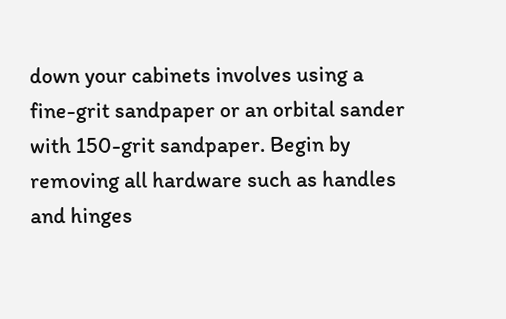down your cabinets involves using a fine-grit sandpaper or an orbital sander with 150-grit sandpaper. Begin by removing all hardware such as handles and hinges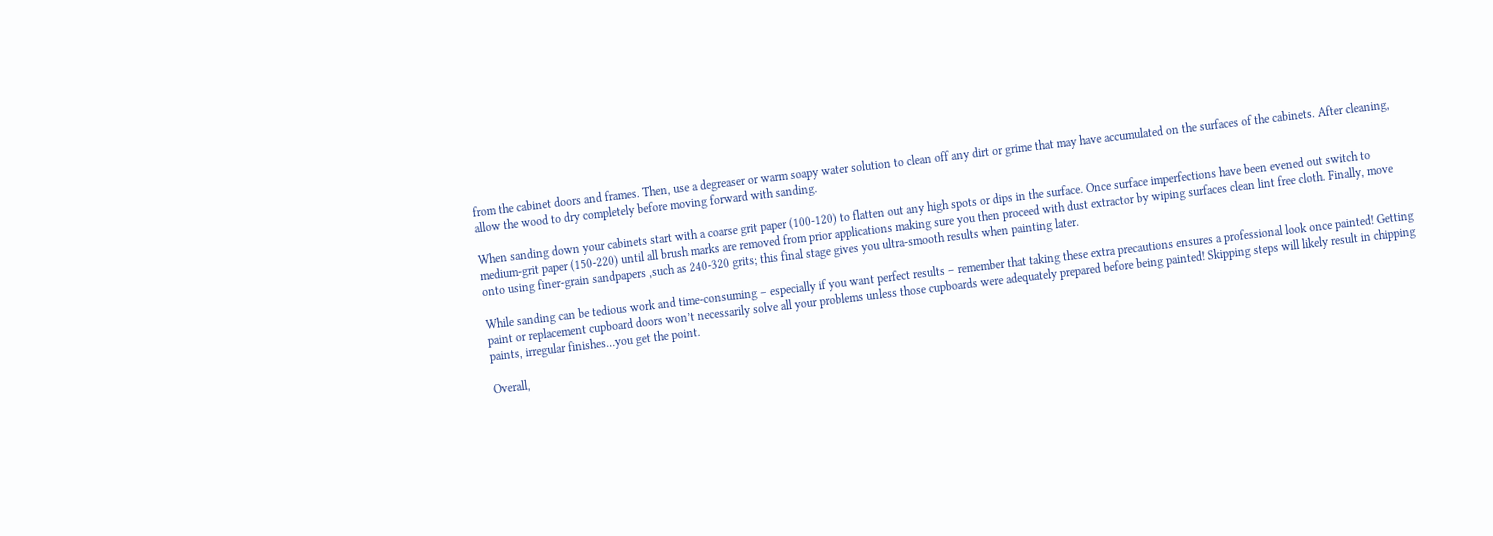from the cabinet doors and frames. Then, use a degreaser or warm soapy water solution to clean off any dirt or grime that may have accumulated on the surfaces of the cabinets. After cleaning, allow the wood to dry completely before moving forward with sanding.

When sanding down your cabinets start with a coarse grit paper (100-120) to flatten out any high spots or dips in the surface. Once surface imperfections have been evened out switch to medium-grit paper (150-220) until all brush marks are removed from prior applications making sure you then proceed with dust extractor by wiping surfaces clean lint free cloth. Finally, move onto using finer-grain sandpapers ,such as 240-320 grits; this final stage gives you ultra-smooth results when painting later.

While sanding can be tedious work and time-consuming – especially if you want perfect results – remember that taking these extra precautions ensures a professional look once painted! Getting paint or replacement cupboard doors won’t necessarily solve all your problems unless those cupboards were adequately prepared before being painted! Skipping steps will likely result in chipping paints, irregular finishes…you get the point.

Overall,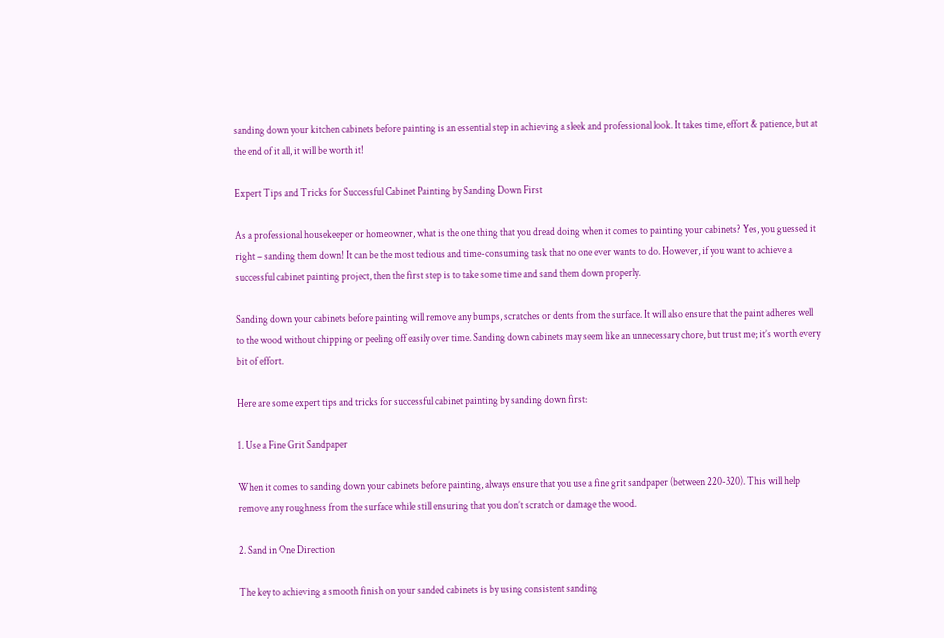sanding down your kitchen cabinets before painting is an essential step in achieving a sleek and professional look. It takes time, effort & patience, but at the end of it all, it will be worth it!

Expert Tips and Tricks for Successful Cabinet Painting by Sanding Down First

As a professional housekeeper or homeowner, what is the one thing that you dread doing when it comes to painting your cabinets? Yes, you guessed it right – sanding them down! It can be the most tedious and time-consuming task that no one ever wants to do. However, if you want to achieve a successful cabinet painting project, then the first step is to take some time and sand them down properly.

Sanding down your cabinets before painting will remove any bumps, scratches or dents from the surface. It will also ensure that the paint adheres well to the wood without chipping or peeling off easily over time. Sanding down cabinets may seem like an unnecessary chore, but trust me; it’s worth every bit of effort.

Here are some expert tips and tricks for successful cabinet painting by sanding down first:

1. Use a Fine Grit Sandpaper

When it comes to sanding down your cabinets before painting, always ensure that you use a fine grit sandpaper (between 220-320). This will help remove any roughness from the surface while still ensuring that you don’t scratch or damage the wood.

2. Sand in One Direction

The key to achieving a smooth finish on your sanded cabinets is by using consistent sanding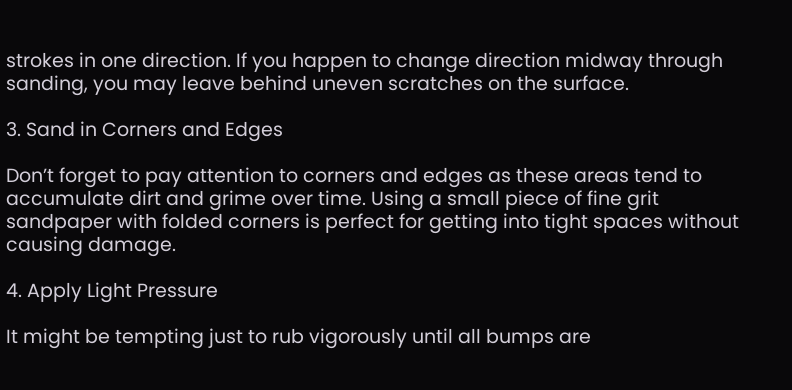strokes in one direction. If you happen to change direction midway through sanding, you may leave behind uneven scratches on the surface.

3. Sand in Corners and Edges

Don’t forget to pay attention to corners and edges as these areas tend to accumulate dirt and grime over time. Using a small piece of fine grit sandpaper with folded corners is perfect for getting into tight spaces without causing damage.

4. Apply Light Pressure

It might be tempting just to rub vigorously until all bumps are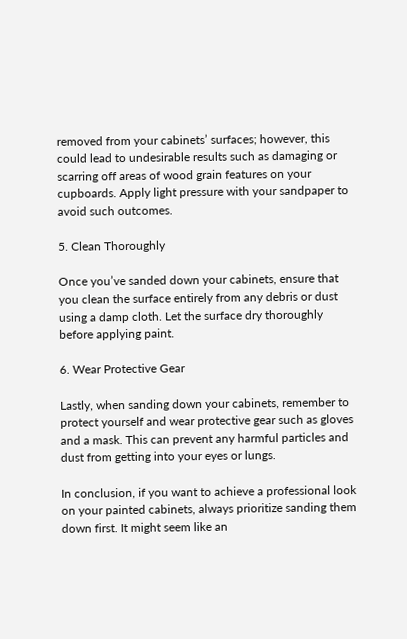removed from your cabinets’ surfaces; however, this could lead to undesirable results such as damaging or scarring off areas of wood grain features on your cupboards. Apply light pressure with your sandpaper to avoid such outcomes.

5. Clean Thoroughly

Once you’ve sanded down your cabinets, ensure that you clean the surface entirely from any debris or dust using a damp cloth. Let the surface dry thoroughly before applying paint.

6. Wear Protective Gear

Lastly, when sanding down your cabinets, remember to protect yourself and wear protective gear such as gloves and a mask. This can prevent any harmful particles and dust from getting into your eyes or lungs.

In conclusion, if you want to achieve a professional look on your painted cabinets, always prioritize sanding them down first. It might seem like an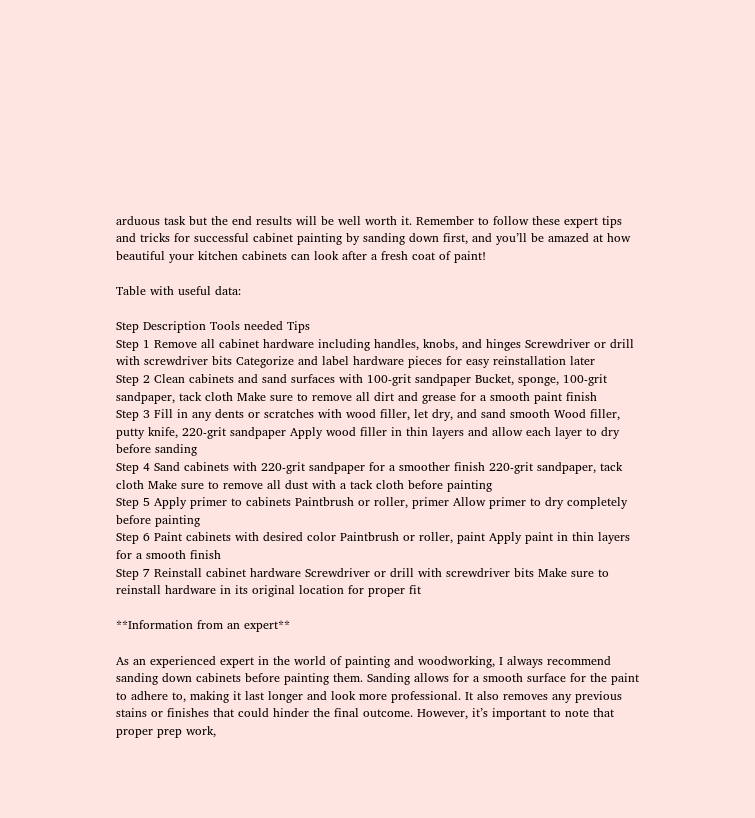arduous task but the end results will be well worth it. Remember to follow these expert tips and tricks for successful cabinet painting by sanding down first, and you’ll be amazed at how beautiful your kitchen cabinets can look after a fresh coat of paint!

Table with useful data:

Step Description Tools needed Tips
Step 1 Remove all cabinet hardware including handles, knobs, and hinges Screwdriver or drill with screwdriver bits Categorize and label hardware pieces for easy reinstallation later
Step 2 Clean cabinets and sand surfaces with 100-grit sandpaper Bucket, sponge, 100-grit sandpaper, tack cloth Make sure to remove all dirt and grease for a smooth paint finish
Step 3 Fill in any dents or scratches with wood filler, let dry, and sand smooth Wood filler, putty knife, 220-grit sandpaper Apply wood filler in thin layers and allow each layer to dry before sanding
Step 4 Sand cabinets with 220-grit sandpaper for a smoother finish 220-grit sandpaper, tack cloth Make sure to remove all dust with a tack cloth before painting
Step 5 Apply primer to cabinets Paintbrush or roller, primer Allow primer to dry completely before painting
Step 6 Paint cabinets with desired color Paintbrush or roller, paint Apply paint in thin layers for a smooth finish
Step 7 Reinstall cabinet hardware Screwdriver or drill with screwdriver bits Make sure to reinstall hardware in its original location for proper fit

**Information from an expert**

As an experienced expert in the world of painting and woodworking, I always recommend sanding down cabinets before painting them. Sanding allows for a smooth surface for the paint to adhere to, making it last longer and look more professional. It also removes any previous stains or finishes that could hinder the final outcome. However, it’s important to note that proper prep work,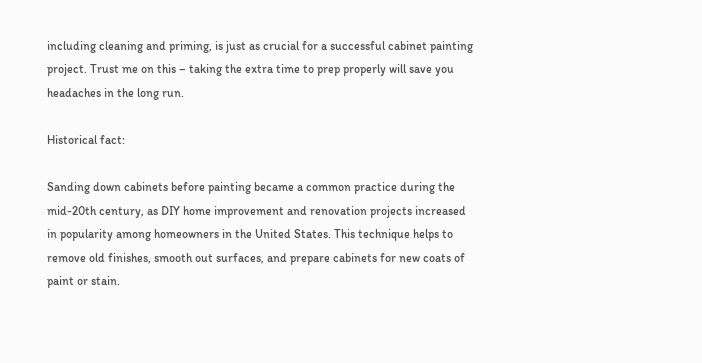including cleaning and priming, is just as crucial for a successful cabinet painting project. Trust me on this – taking the extra time to prep properly will save you headaches in the long run.

Historical fact:

Sanding down cabinets before painting became a common practice during the mid-20th century, as DIY home improvement and renovation projects increased in popularity among homeowners in the United States. This technique helps to remove old finishes, smooth out surfaces, and prepare cabinets for new coats of paint or stain.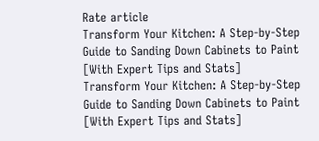Rate article
Transform Your Kitchen: A Step-by-Step Guide to Sanding Down Cabinets to Paint [With Expert Tips and Stats]
Transform Your Kitchen: A Step-by-Step Guide to Sanding Down Cabinets to Paint [With Expert Tips and Stats]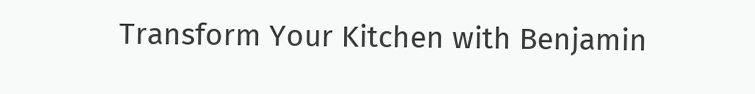Transform Your Kitchen with Benjamin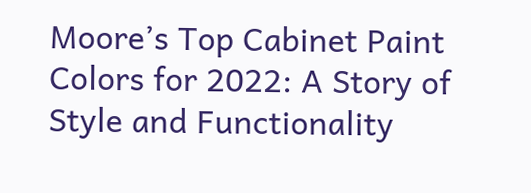Moore’s Top Cabinet Paint Colors for 2022: A Story of Style and Functionality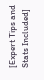[Expert Tips and Stats Included]